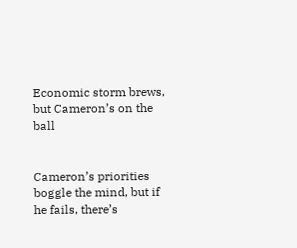Economic storm brews, but Cameron’s on the ball


Cameron’s priorities boggle the mind, but if he fails, there’s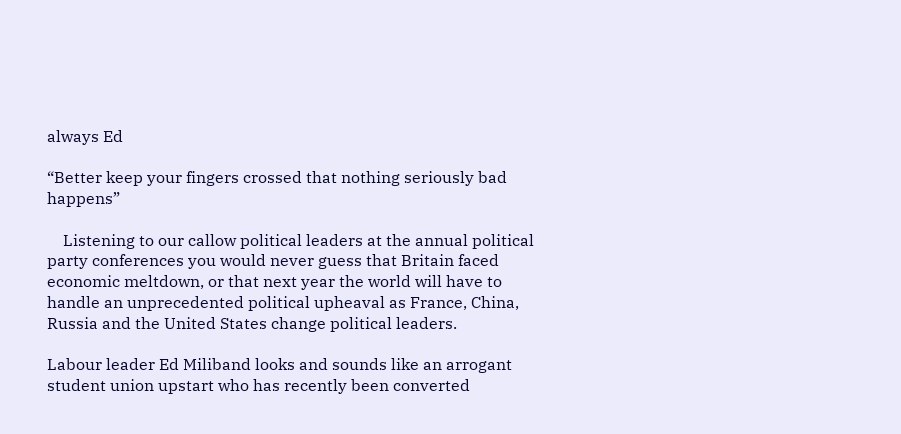always Ed

“Better keep your fingers crossed that nothing seriously bad happens”

    Listening to our callow political leaders at the annual political party conferences you would never guess that Britain faced economic meltdown, or that next year the world will have to handle an unprecedented political upheaval as France, China, Russia and the United States change political leaders.

Labour leader Ed Miliband looks and sounds like an arrogant student union upstart who has recently been converted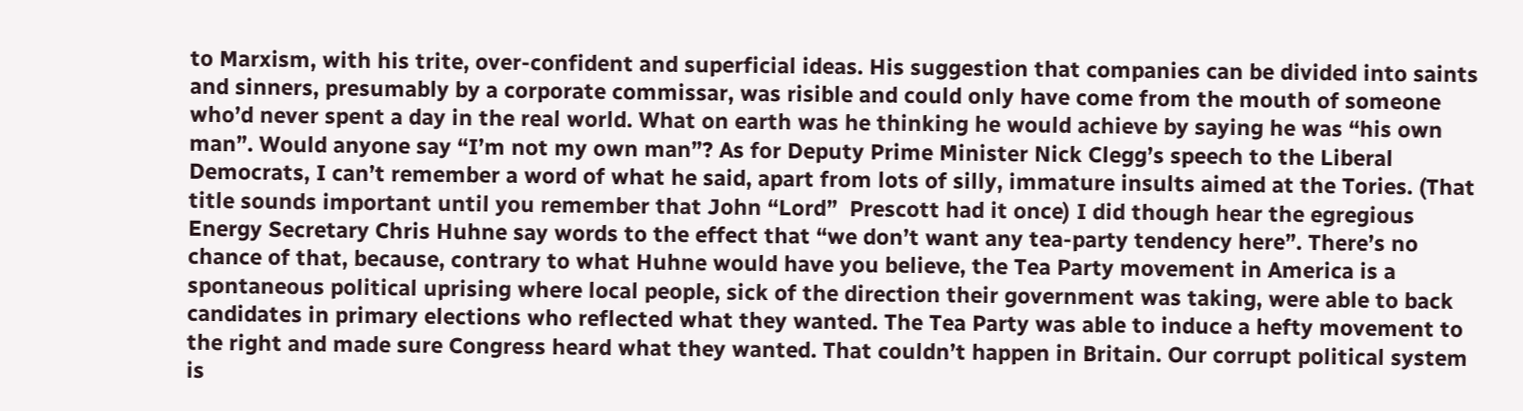to Marxism, with his trite, over-confident and superficial ideas. His suggestion that companies can be divided into saints and sinners, presumably by a corporate commissar, was risible and could only have come from the mouth of someone who’d never spent a day in the real world. What on earth was he thinking he would achieve by saying he was “his own man”. Would anyone say “I’m not my own man”? As for Deputy Prime Minister Nick Clegg’s speech to the Liberal Democrats, I can’t remember a word of what he said, apart from lots of silly, immature insults aimed at the Tories. (That title sounds important until you remember that John “Lord”  Prescott had it once) I did though hear the egregious Energy Secretary Chris Huhne say words to the effect that “we don’t want any tea-party tendency here”. There’s no chance of that, because, contrary to what Huhne would have you believe, the Tea Party movement in America is a spontaneous political uprising where local people, sick of the direction their government was taking, were able to back candidates in primary elections who reflected what they wanted. The Tea Party was able to induce a hefty movement to the right and made sure Congress heard what they wanted. That couldn’t happen in Britain. Our corrupt political system is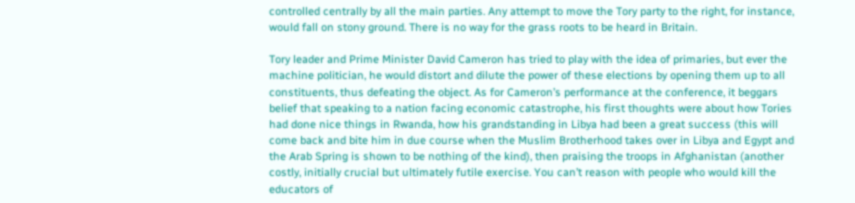controlled centrally by all the main parties. Any attempt to move the Tory party to the right, for instance, would fall on stony ground. There is no way for the grass roots to be heard in Britain.

Tory leader and Prime Minister David Cameron has tried to play with the idea of primaries, but ever the machine politician, he would distort and dilute the power of these elections by opening them up to all constituents, thus defeating the object. As for Cameron’s performance at the conference, it beggars belief that speaking to a nation facing economic catastrophe, his first thoughts were about how Tories had done nice things in Rwanda, how his grandstanding in Libya had been a great success (this will come back and bite him in due course when the Muslim Brotherhood takes over in Libya and Egypt and the Arab Spring is shown to be nothing of the kind), then praising the troops in Afghanistan (another costly, initially crucial but ultimately futile exercise. You can’t reason with people who would kill the educators of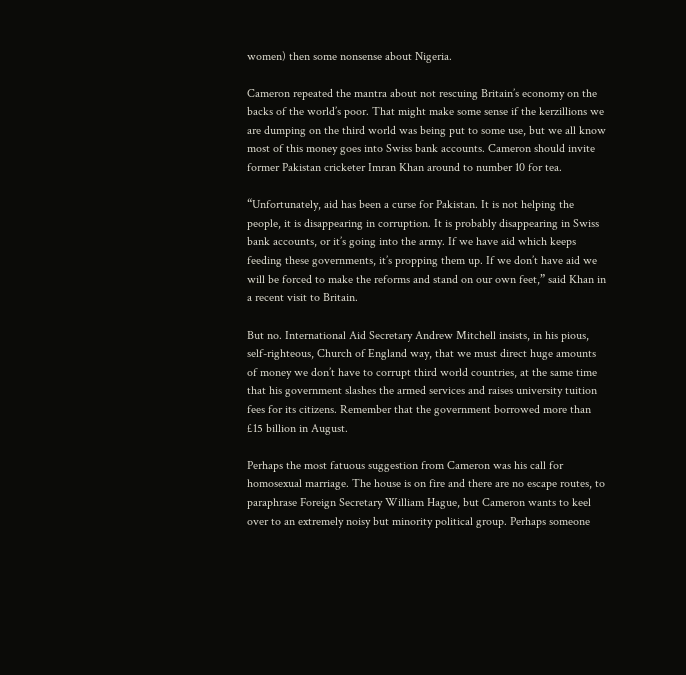women) then some nonsense about Nigeria.

Cameron repeated the mantra about not rescuing Britain’s economy on the backs of the world’s poor. That might make some sense if the kerzillions we are dumping on the third world was being put to some use, but we all know most of this money goes into Swiss bank accounts. Cameron should invite former Pakistan cricketer Imran Khan around to number 10 for tea.

“Unfortunately, aid has been a curse for Pakistan. It is not helping the people, it is disappearing in corruption. It is probably disappearing in Swiss bank accounts, or it’s going into the army. If we have aid which keeps feeding these governments, it’s propping them up. If we don’t have aid we will be forced to make the reforms and stand on our own feet,” said Khan in a recent visit to Britain.

But no. International Aid Secretary Andrew Mitchell insists, in his pious, self-righteous, Church of England way, that we must direct huge amounts of money we don’t have to corrupt third world countries, at the same time that his government slashes the armed services and raises university tuition fees for its citizens. Remember that the government borrowed more than £15 billion in August.

Perhaps the most fatuous suggestion from Cameron was his call for homosexual marriage. The house is on fire and there are no escape routes, to paraphrase Foreign Secretary William Hague, but Cameron wants to keel over to an extremely noisy but minority political group. Perhaps someone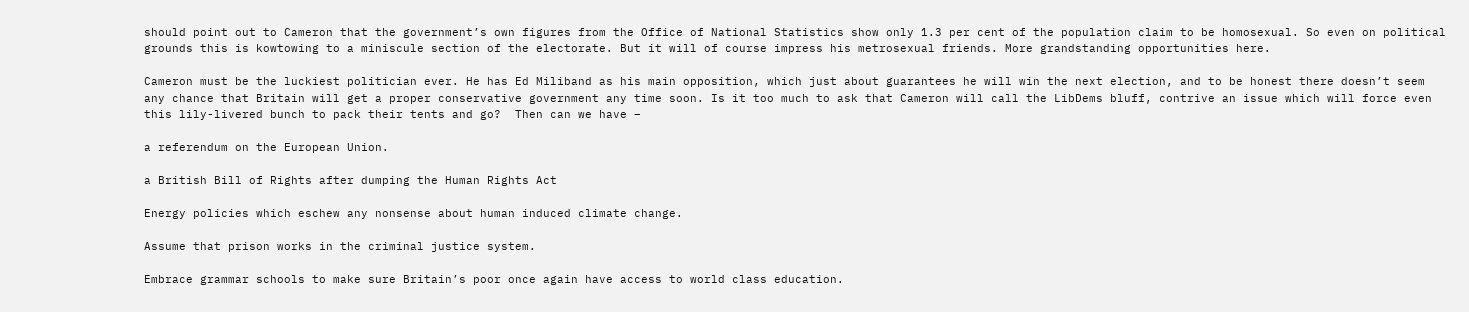should point out to Cameron that the government’s own figures from the Office of National Statistics show only 1.3 per cent of the population claim to be homosexual. So even on political grounds this is kowtowing to a miniscule section of the electorate. But it will of course impress his metrosexual friends. More grandstanding opportunities here.

Cameron must be the luckiest politician ever. He has Ed Miliband as his main opposition, which just about guarantees he will win the next election, and to be honest there doesn’t seem any chance that Britain will get a proper conservative government any time soon. Is it too much to ask that Cameron will call the LibDems bluff, contrive an issue which will force even this lily-livered bunch to pack their tents and go?  Then can we have –

a referendum on the European Union.

a British Bill of Rights after dumping the Human Rights Act

Energy policies which eschew any nonsense about human induced climate change.

Assume that prison works in the criminal justice system.

Embrace grammar schools to make sure Britain’s poor once again have access to world class education.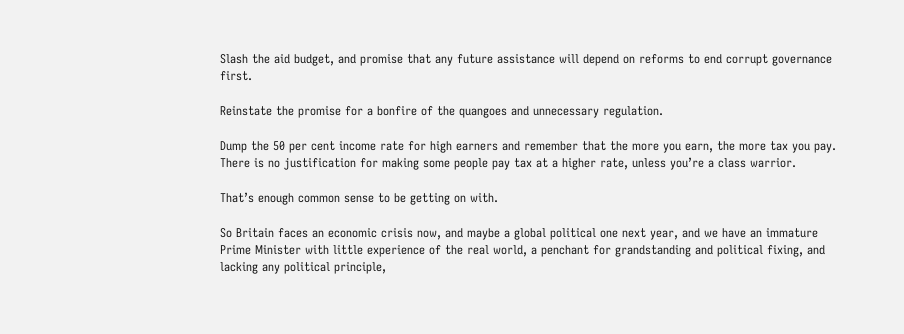Slash the aid budget, and promise that any future assistance will depend on reforms to end corrupt governance first.

Reinstate the promise for a bonfire of the quangoes and unnecessary regulation.

Dump the 50 per cent income rate for high earners and remember that the more you earn, the more tax you pay. There is no justification for making some people pay tax at a higher rate, unless you’re a class warrior.

That’s enough common sense to be getting on with.

So Britain faces an economic crisis now, and maybe a global political one next year, and we have an immature Prime Minister with little experience of the real world, a penchant for grandstanding and political fixing, and lacking any political principle,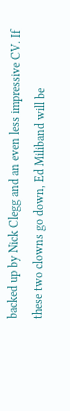backed up by Nick Clegg and an even less impressive CV. If these two clowns go down, Ed Miliband will be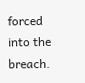forced into the breach.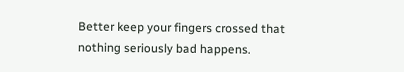Better keep your fingers crossed that nothing seriously bad happens.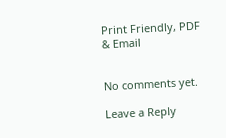Print Friendly, PDF & Email


No comments yet.

Leave a Reply